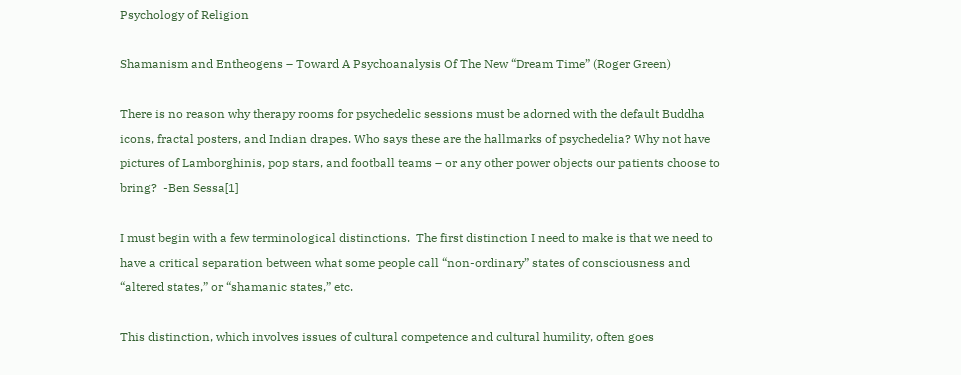Psychology of Religion

Shamanism and Entheogens – Toward A Psychoanalysis Of The New “Dream Time” (Roger Green)

There is no reason why therapy rooms for psychedelic sessions must be adorned with the default Buddha icons, fractal posters, and Indian drapes. Who says these are the hallmarks of psychedelia? Why not have pictures of Lamborghinis, pop stars, and football teams – or any other power objects our patients choose to bring?  -Ben Sessa[1]

I must begin with a few terminological distinctions.  The first distinction I need to make is that we need to have a critical separation between what some people call “non-ordinary” states of consciousness and “altered states,” or “shamanic states,” etc.

This distinction, which involves issues of cultural competence and cultural humility, often goes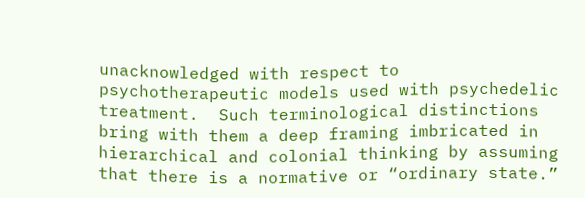unacknowledged with respect to psychotherapeutic models used with psychedelic treatment.  Such terminological distinctions bring with them a deep framing imbricated in hierarchical and colonial thinking by assuming that there is a normative or “ordinary state.”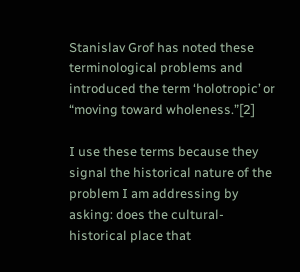Stanislav Grof has noted these terminological problems and introduced the term ‘holotropic’ or “moving toward wholeness.”[2]

I use these terms because they signal the historical nature of the problem I am addressing by asking: does the cultural-historical place that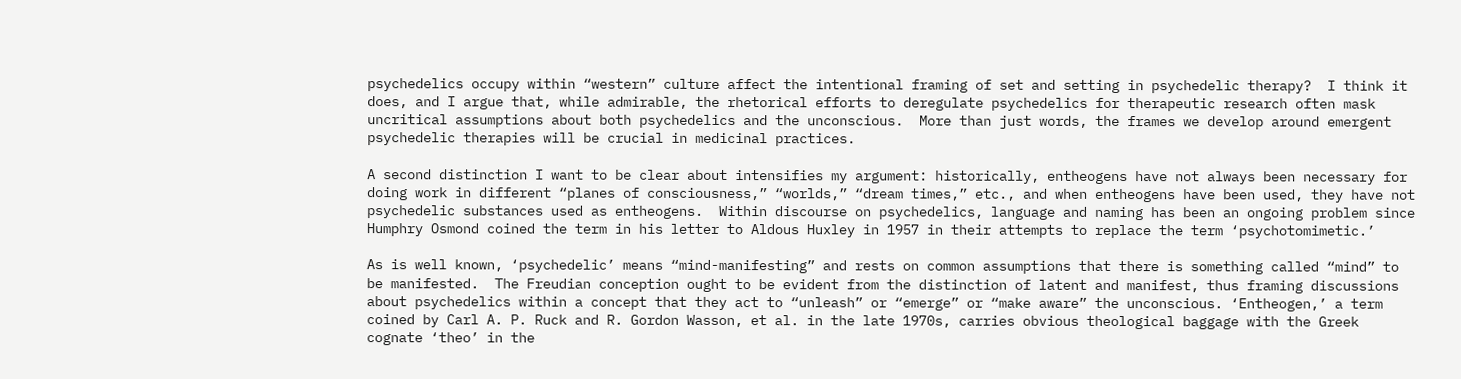psychedelics occupy within “western” culture affect the intentional framing of set and setting in psychedelic therapy?  I think it does, and I argue that, while admirable, the rhetorical efforts to deregulate psychedelics for therapeutic research often mask uncritical assumptions about both psychedelics and the unconscious.  More than just words, the frames we develop around emergent psychedelic therapies will be crucial in medicinal practices.

A second distinction I want to be clear about intensifies my argument: historically, entheogens have not always been necessary for doing work in different “planes of consciousness,” “worlds,” “dream times,” etc., and when entheogens have been used, they have not psychedelic substances used as entheogens.  Within discourse on psychedelics, language and naming has been an ongoing problem since Humphry Osmond coined the term in his letter to Aldous Huxley in 1957 in their attempts to replace the term ‘psychotomimetic.’

As is well known, ‘psychedelic’ means “mind-manifesting” and rests on common assumptions that there is something called “mind” to be manifested.  The Freudian conception ought to be evident from the distinction of latent and manifest, thus framing discussions about psychedelics within a concept that they act to “unleash” or “emerge” or “make aware” the unconscious. ‘Entheogen,’ a term coined by Carl A. P. Ruck and R. Gordon Wasson, et al. in the late 1970s, carries obvious theological baggage with the Greek cognate ‘theo’ in the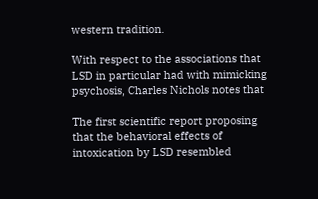western tradition.

With respect to the associations that LSD in particular had with mimicking psychosis, Charles Nichols notes that

The first scientific report proposing that the behavioral effects of intoxication by LSD resembled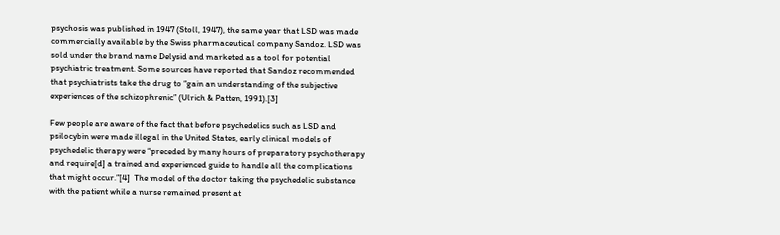psychosis was published in 1947 (Stoll, 1947), the same year that LSD was made commercially available by the Swiss pharmaceutical company Sandoz. LSD was sold under the brand name Delysid and marketed as a tool for potential psychiatric treatment. Some sources have reported that Sandoz recommended that psychiatrists take the drug to “gain an understanding of the subjective experiences of the schizophrenic” (Ulrich & Patten, 1991).[3]

Few people are aware of the fact that before psychedelics such as LSD and psilocybin were made illegal in the United States, early clinical models of psychedelic therapy were “preceded by many hours of preparatory psychotherapy and require[d] a trained and experienced guide to handle all the complications that might occur.”[4]  The model of the doctor taking the psychedelic substance with the patient while a nurse remained present at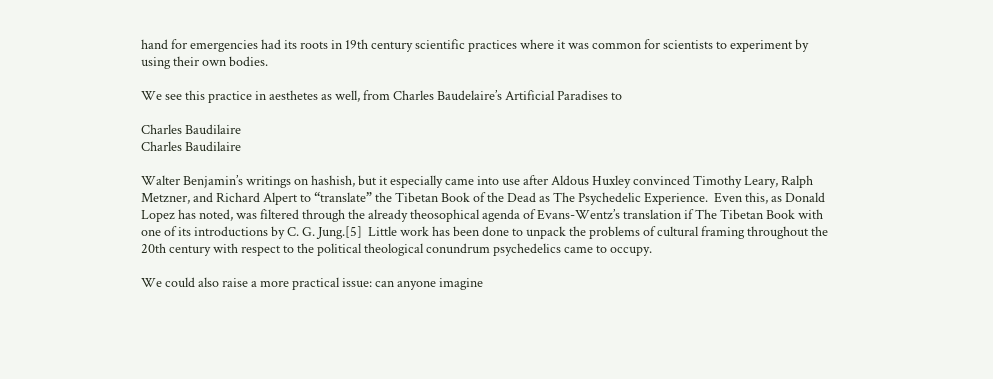hand for emergencies had its roots in 19th century scientific practices where it was common for scientists to experiment by using their own bodies.

We see this practice in aesthetes as well, from Charles Baudelaire’s Artificial Paradises to

Charles Baudilaire
Charles Baudilaire

Walter Benjamin’s writings on hashish, but it especially came into use after Aldous Huxley convinced Timothy Leary, Ralph Metzner, and Richard Alpert to “translate” the Tibetan Book of the Dead as The Psychedelic Experience.  Even this, as Donald Lopez has noted, was filtered through the already theosophical agenda of Evans-Wentz’s translation if The Tibetan Book with one of its introductions by C. G. Jung.[5]  Little work has been done to unpack the problems of cultural framing throughout the 20th century with respect to the political theological conundrum psychedelics came to occupy.

We could also raise a more practical issue: can anyone imagine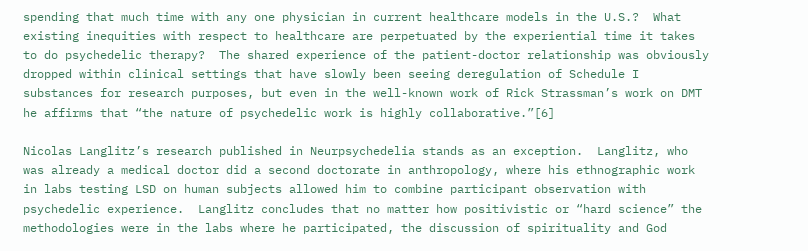spending that much time with any one physician in current healthcare models in the U.S.?  What existing inequities with respect to healthcare are perpetuated by the experiential time it takes to do psychedelic therapy?  The shared experience of the patient-doctor relationship was obviously dropped within clinical settings that have slowly been seeing deregulation of Schedule I substances for research purposes, but even in the well-known work of Rick Strassman’s work on DMT he affirms that “the nature of psychedelic work is highly collaborative.”[6]

Nicolas Langlitz’s research published in Neurpsychedelia stands as an exception.  Langlitz, who was already a medical doctor did a second doctorate in anthropology, where his ethnographic work in labs testing LSD on human subjects allowed him to combine participant observation with psychedelic experience.  Langlitz concludes that no matter how positivistic or “hard science” the methodologies were in the labs where he participated, the discussion of spirituality and God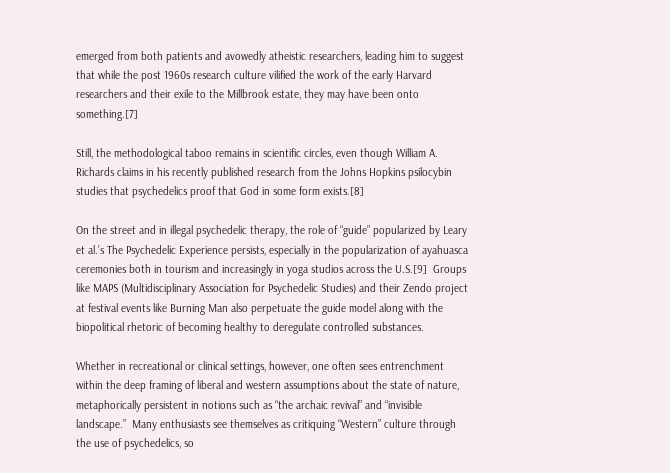emerged from both patients and avowedly atheistic researchers, leading him to suggest that while the post 1960s research culture vilified the work of the early Harvard researchers and their exile to the Millbrook estate, they may have been onto something.[7]

Still, the methodological taboo remains in scientific circles, even though William A. Richards claims in his recently published research from the Johns Hopkins psilocybin studies that psychedelics proof that God in some form exists.[8]

On the street and in illegal psychedelic therapy, the role of “guide” popularized by Leary et al.’s The Psychedelic Experience persists, especially in the popularization of ayahuasca ceremonies both in tourism and increasingly in yoga studios across the U.S.[9]  Groups like MAPS (Multidisciplinary Association for Psychedelic Studies) and their Zendo project at festival events like Burning Man also perpetuate the guide model along with the biopolitical rhetoric of becoming healthy to deregulate controlled substances.

Whether in recreational or clinical settings, however, one often sees entrenchment within the deep framing of liberal and western assumptions about the state of nature, metaphorically persistent in notions such as “the archaic revival” and “invisible landscape.”  Many enthusiasts see themselves as critiquing “Western” culture through the use of psychedelics, so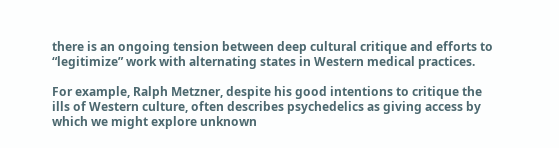there is an ongoing tension between deep cultural critique and efforts to “legitimize” work with alternating states in Western medical practices.

For example, Ralph Metzner, despite his good intentions to critique the ills of Western culture, often describes psychedelics as giving access by which we might explore unknown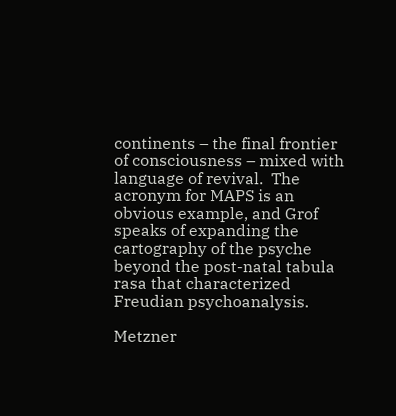continents – the final frontier of consciousness – mixed with language of revival.  The acronym for MAPS is an obvious example, and Grof speaks of expanding the cartography of the psyche beyond the post-natal tabula rasa that characterized Freudian psychoanalysis.

Metzner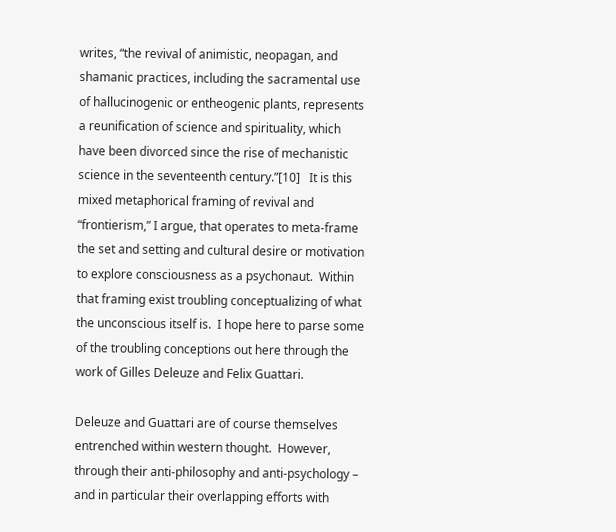writes, “the revival of animistic, neopagan, and shamanic practices, including the sacramental use of hallucinogenic or entheogenic plants, represents a reunification of science and spirituality, which have been divorced since the rise of mechanistic science in the seventeenth century.”[10]   It is this mixed metaphorical framing of revival and “frontierism,” I argue, that operates to meta-frame the set and setting and cultural desire or motivation to explore consciousness as a psychonaut.  Within that framing exist troubling conceptualizing of what the unconscious itself is.  I hope here to parse some of the troubling conceptions out here through the work of Gilles Deleuze and Felix Guattari.

Deleuze and Guattari are of course themselves entrenched within western thought.  However, through their anti-philosophy and anti-psychology – and in particular their overlapping efforts with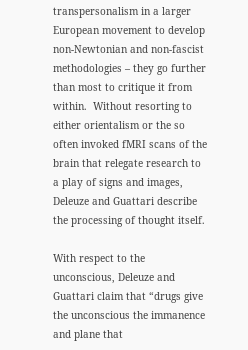transpersonalism in a larger European movement to develop non-Newtonian and non-fascist methodologies – they go further than most to critique it from within.  Without resorting to either orientalism or the so often invoked fMRI scans of the brain that relegate research to a play of signs and images, Deleuze and Guattari describe the processing of thought itself.

With respect to the unconscious, Deleuze and Guattari claim that “drugs give the unconscious the immanence and plane that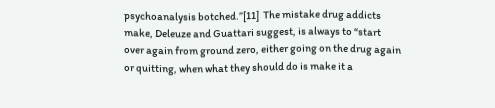psychoanalysis botched.”[11]  The mistake drug addicts make, Deleuze and Guattari suggest, is always to “start over again from ground zero, either going on the drug again or quitting, when what they should do is make it a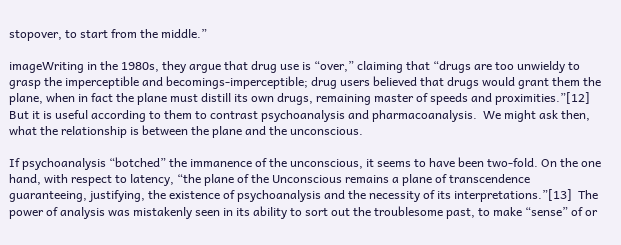stopover, to start from the middle.”

imageWriting in the 1980s, they argue that drug use is “over,” claiming that “drugs are too unwieldy to grasp the imperceptible and becomings-imperceptible; drug users believed that drugs would grant them the plane, when in fact the plane must distill its own drugs, remaining master of speeds and proximities.”[12]  But it is useful according to them to contrast psychoanalysis and pharmacoanalysis.  We might ask then, what the relationship is between the plane and the unconscious.

If psychoanalysis “botched” the immanence of the unconscious, it seems to have been two-fold. On the one hand, with respect to latency, “the plane of the Unconscious remains a plane of transcendence guaranteeing, justifying, the existence of psychoanalysis and the necessity of its interpretations.”[13]  The power of analysis was mistakenly seen in its ability to sort out the troublesome past, to make “sense” of or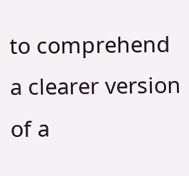to comprehend a clearer version of a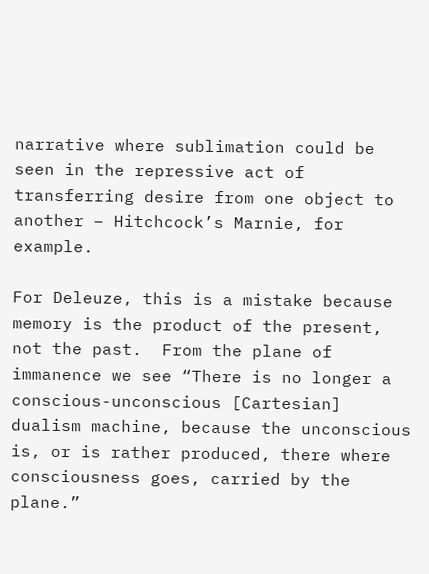narrative where sublimation could be seen in the repressive act of transferring desire from one object to another – Hitchcock’s Marnie, for example.

For Deleuze, this is a mistake because memory is the product of the present, not the past.  From the plane of immanence we see “There is no longer a conscious-unconscious [Cartesian] dualism machine, because the unconscious is, or is rather produced, there where consciousness goes, carried by the plane.”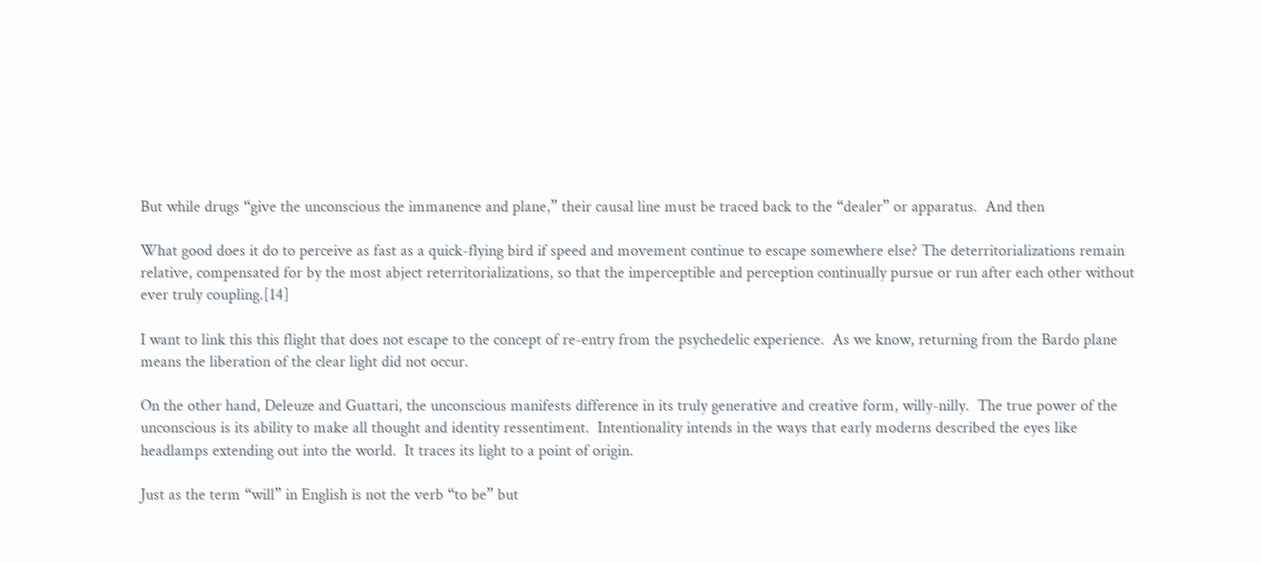But while drugs “give the unconscious the immanence and plane,” their causal line must be traced back to the “dealer” or apparatus.  And then

What good does it do to perceive as fast as a quick-flying bird if speed and movement continue to escape somewhere else? The deterritorializations remain relative, compensated for by the most abject reterritorializations, so that the imperceptible and perception continually pursue or run after each other without ever truly coupling.[14]

I want to link this this flight that does not escape to the concept of re-entry from the psychedelic experience.  As we know, returning from the Bardo plane means the liberation of the clear light did not occur.

On the other hand, Deleuze and Guattari, the unconscious manifests difference in its truly generative and creative form, willy-nilly.  The true power of the unconscious is its ability to make all thought and identity ressentiment.  Intentionality intends in the ways that early moderns described the eyes like headlamps extending out into the world.  It traces its light to a point of origin.

Just as the term “will” in English is not the verb “to be” but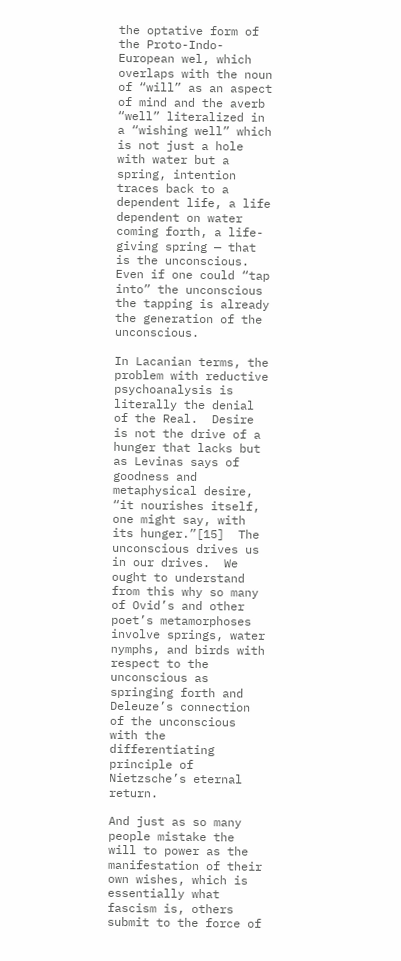the optative form of the Proto-Indo-European wel, which overlaps with the noun of “will” as an aspect of mind and the averb “well” literalized in a “wishing well” which is not just a hole with water but a spring, intention traces back to a dependent life, a life dependent on water coming forth, a life-giving spring — that is the unconscious.  Even if one could “tap into” the unconscious the tapping is already the generation of the unconscious.

In Lacanian terms, the problem with reductive psychoanalysis is literally the denial of the Real.  Desire is not the drive of a hunger that lacks but as Levinas says of goodness and metaphysical desire, “it nourishes itself, one might say, with its hunger.”[15]  The unconscious drives us in our drives.  We ought to understand from this why so many of Ovid’s and other poet’s metamorphoses involve springs, water nymphs, and birds with respect to the unconscious as springing forth and Deleuze’s connection of the unconscious with the differentiating principle of Nietzsche’s eternal return.

And just as so many people mistake the will to power as the manifestation of their own wishes, which is essentially what fascism is, others submit to the force of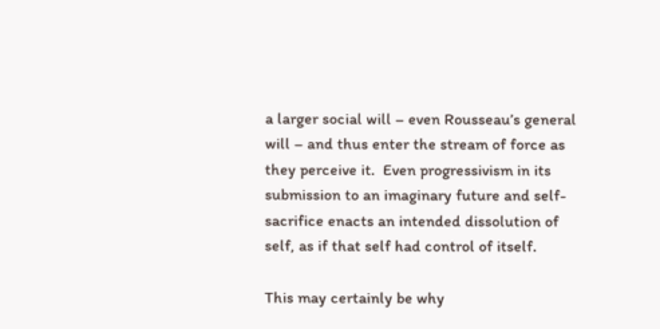a larger social will – even Rousseau’s general will – and thus enter the stream of force as they perceive it.  Even progressivism in its submission to an imaginary future and self-sacrifice enacts an intended dissolution of self, as if that self had control of itself.

This may certainly be why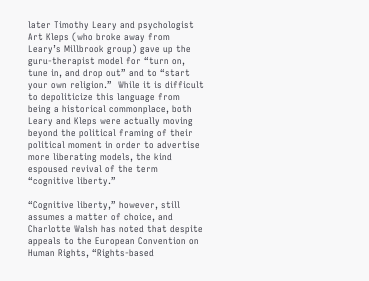later Timothy Leary and psychologist Art Kleps (who broke away from Leary’s Millbrook group) gave up the guru-therapist model for “turn on, tune in, and drop out” and to “start your own religion.”  While it is difficult to depoliticize this language from being a historical commonplace, both Leary and Kleps were actually moving beyond the political framing of their political moment in order to advertise more liberating models, the kind espoused revival of the term “cognitive liberty.”

“Cognitive liberty,” however, still assumes a matter of choice, and Charlotte Walsh has noted that despite appeals to the European Convention on Human Rights, “Rights-based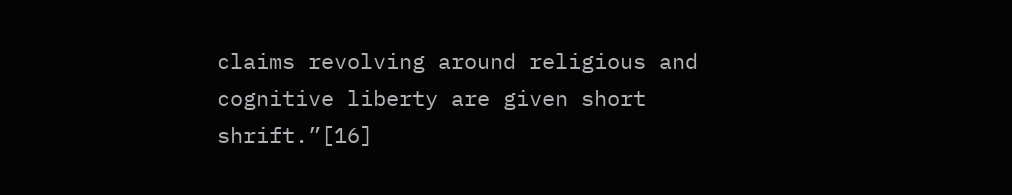claims revolving around religious and cognitive liberty are given short shrift.”[16]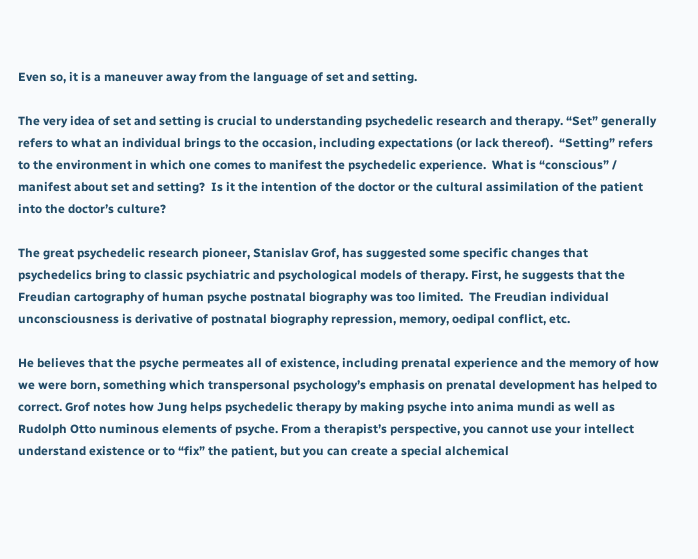Even so, it is a maneuver away from the language of set and setting.

The very idea of set and setting is crucial to understanding psychedelic research and therapy. “Set” generally refers to what an individual brings to the occasion, including expectations (or lack thereof).  “Setting” refers to the environment in which one comes to manifest the psychedelic experience.  What is “conscious” / manifest about set and setting?  Is it the intention of the doctor or the cultural assimilation of the patient into the doctor’s culture?

The great psychedelic research pioneer, Stanislav Grof, has suggested some specific changes that psychedelics bring to classic psychiatric and psychological models of therapy. First, he suggests that the Freudian cartography of human psyche postnatal biography was too limited.  The Freudian individual unconsciousness is derivative of postnatal biography repression, memory, oedipal conflict, etc.

He believes that the psyche permeates all of existence, including prenatal experience and the memory of how we were born, something which transpersonal psychology’s emphasis on prenatal development has helped to correct. Grof notes how Jung helps psychedelic therapy by making psyche into anima mundi as well as Rudolph Otto numinous elements of psyche. From a therapist’s perspective, you cannot use your intellect understand existence or to “fix” the patient, but you can create a special alchemical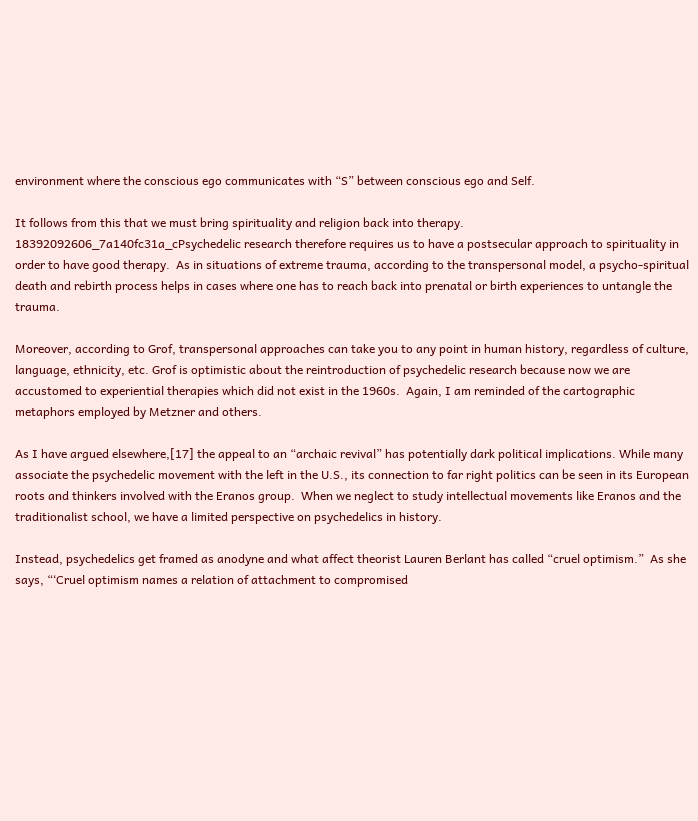environment where the conscious ego communicates with “S” between conscious ego and Self.

It follows from this that we must bring spirituality and religion back into therapy.  18392092606_7a140fc31a_cPsychedelic research therefore requires us to have a postsecular approach to spirituality in order to have good therapy.  As in situations of extreme trauma, according to the transpersonal model, a psycho-spiritual death and rebirth process helps in cases where one has to reach back into prenatal or birth experiences to untangle the trauma.

Moreover, according to Grof, transpersonal approaches can take you to any point in human history, regardless of culture, language, ethnicity, etc. Grof is optimistic about the reintroduction of psychedelic research because now we are accustomed to experiential therapies which did not exist in the 1960s.  Again, I am reminded of the cartographic metaphors employed by Metzner and others.

As I have argued elsewhere,[17] the appeal to an “archaic revival” has potentially dark political implications. While many associate the psychedelic movement with the left in the U.S., its connection to far right politics can be seen in its European roots and thinkers involved with the Eranos group.  When we neglect to study intellectual movements like Eranos and the traditionalist school, we have a limited perspective on psychedelics in history.

Instead, psychedelics get framed as anodyne and what affect theorist Lauren Berlant has called “cruel optimism.”  As she says, “‘Cruel optimism names a relation of attachment to compromised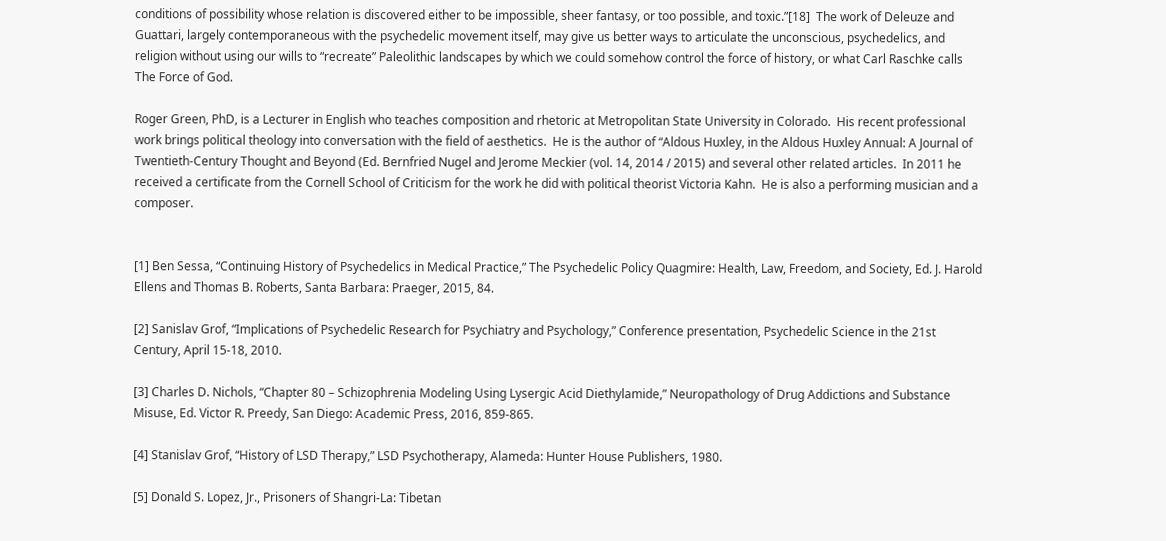conditions of possibility whose relation is discovered either to be impossible, sheer fantasy, or too possible, and toxic.”[18]  The work of Deleuze and Guattari, largely contemporaneous with the psychedelic movement itself, may give us better ways to articulate the unconscious, psychedelics, and religion without using our wills to “recreate” Paleolithic landscapes by which we could somehow control the force of history, or what Carl Raschke calls The Force of God.

Roger Green, PhD, is a Lecturer in English who teaches composition and rhetoric at Metropolitan State University in Colorado.  His recent professional work brings political theology into conversation with the field of aesthetics.  He is the author of “Aldous Huxley, in the Aldous Huxley Annual: A Journal of Twentieth-Century Thought and Beyond (Ed. Bernfried Nugel and Jerome Meckier (vol. 14, 2014 / 2015) and several other related articles.  In 2011 he received a certificate from the Cornell School of Criticism for the work he did with political theorist Victoria Kahn.  He is also a performing musician and a composer.


[1] Ben Sessa, “Continuing History of Psychedelics in Medical Practice,” The Psychedelic Policy Quagmire: Health, Law, Freedom, and Society, Ed. J. Harold Ellens and Thomas B. Roberts, Santa Barbara: Praeger, 2015, 84.

[2] Sanislav Grof, “Implications of Psychedelic Research for Psychiatry and Psychology,” Conference presentation, Psychedelic Science in the 21st Century, April 15-18, 2010.

[3] Charles D. Nichols, “Chapter 80 – Schizophrenia Modeling Using Lysergic Acid Diethylamide,” Neuropathology of Drug Addictions and Substance Misuse, Ed. Victor R. Preedy, San Diego: Academic Press, 2016, 859-865.

[4] Stanislav Grof, “History of LSD Therapy,” LSD Psychotherapy, Alameda: Hunter House Publishers, 1980.

[5] Donald S. Lopez, Jr., Prisoners of Shangri-La: Tibetan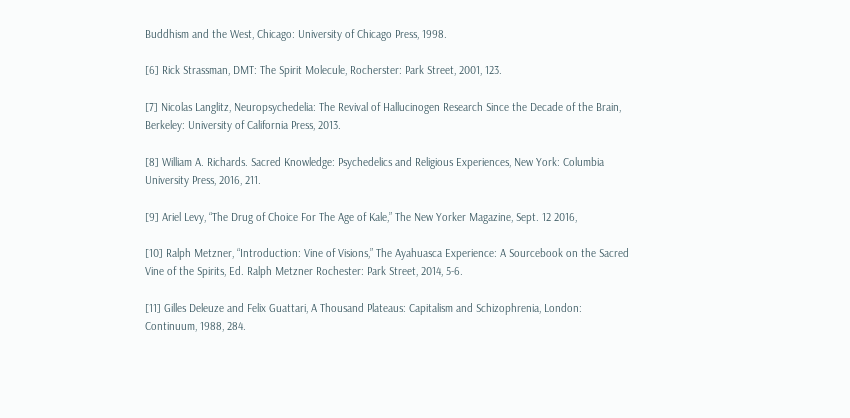Buddhism and the West, Chicago: University of Chicago Press, 1998.

[6] Rick Strassman, DMT: The Spirit Molecule, Rocherster: Park Street, 2001, 123.

[7] Nicolas Langlitz, Neuropsychedelia: The Revival of Hallucinogen Research Since the Decade of the Brain, Berkeley: University of California Press, 2013.

[8] William A. Richards. Sacred Knowledge: Psychedelics and Religious Experiences, New York: Columbia University Press, 2016, 211.

[9] Ariel Levy, “The Drug of Choice For The Age of Kale,” The New Yorker Magazine, Sept. 12 2016,

[10] Ralph Metzner, “Introduction: Vine of Visions,” The Ayahuasca Experience: A Sourcebook on the Sacred Vine of the Spirits, Ed. Ralph Metzner Rochester: Park Street, 2014, 5-6.

[11] Gilles Deleuze and Felix Guattari, A Thousand Plateaus: Capitalism and Schizophrenia, London: Continuum, 1988, 284.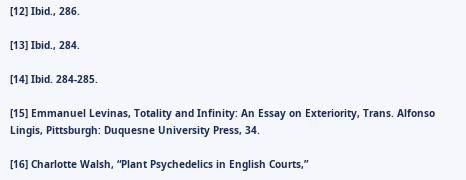[12] Ibid., 286.

[13] Ibid., 284.

[14] Ibid. 284-285.

[15] Emmanuel Levinas, Totality and Infinity: An Essay on Exteriority, Trans. Alfonso Lingis, Pittsburgh: Duquesne University Press, 34.

[16] Charlotte Walsh, “Plant Psychedelics in English Courts,”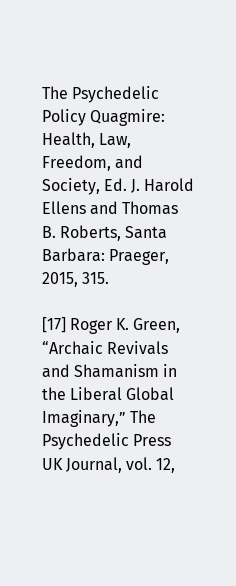The Psychedelic Policy Quagmire: Health, Law, Freedom, and Society, Ed. J. Harold Ellens and Thomas B. Roberts, Santa Barbara: Praeger, 2015, 315.

[17] Roger K. Green, “Archaic Revivals and Shamanism in the Liberal Global Imaginary,” The Psychedelic Press UK Journal, vol. 12,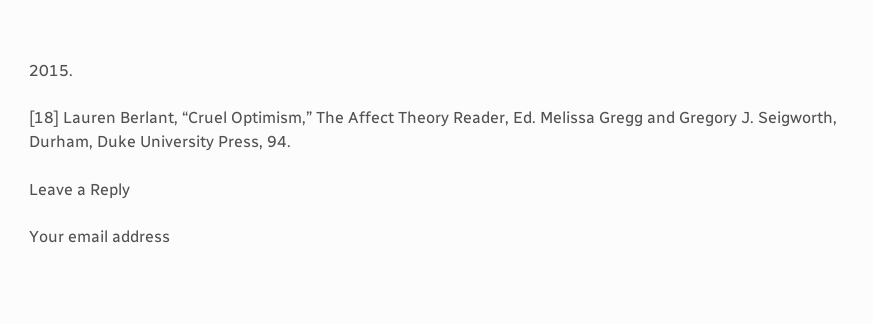2015.

[18] Lauren Berlant, “Cruel Optimism,” The Affect Theory Reader, Ed. Melissa Gregg and Gregory J. Seigworth, Durham, Duke University Press, 94.

Leave a Reply

Your email address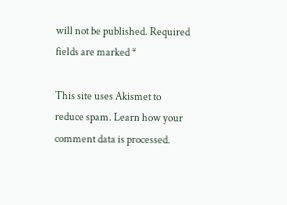will not be published. Required fields are marked *

This site uses Akismet to reduce spam. Learn how your comment data is processed.